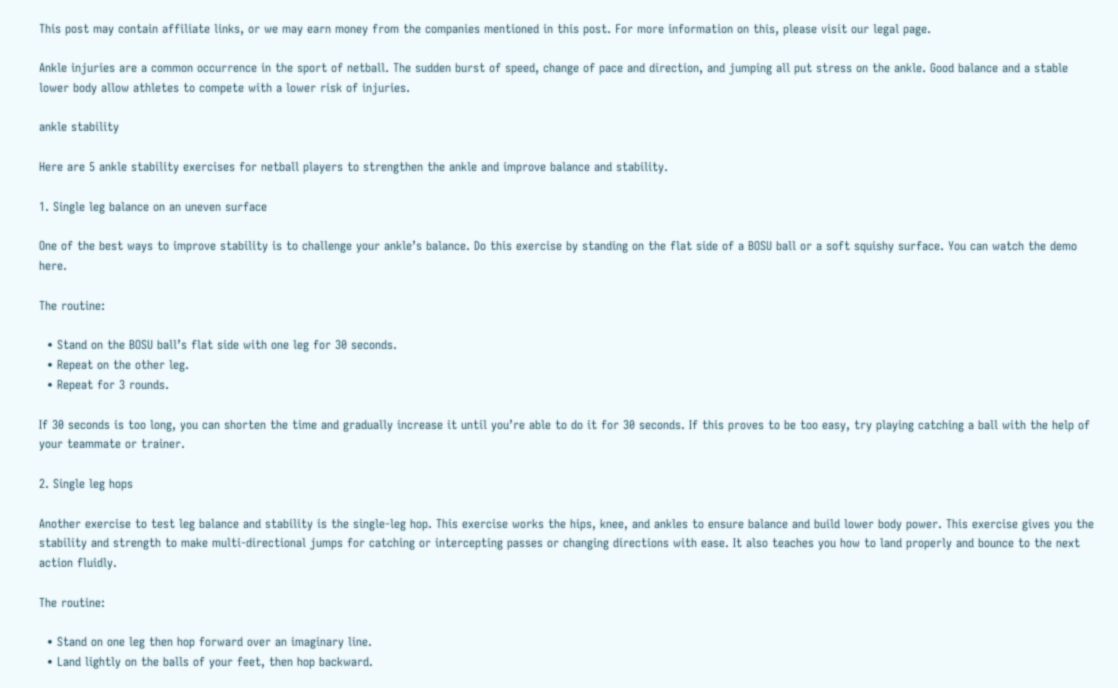This post may contain affiliate links, or we may earn money from the companies mentioned in this post. For more information on this, please visit our legal page.

Ankle injuries are a common occurrence in the sport of netball. The sudden burst of speed, change of pace and direction, and jumping all put stress on the ankle. Good balance and a stable lower body allow athletes to compete with a lower risk of injuries.

ankle stability

Here are 5 ankle stability exercises for netball players to strengthen the ankle and improve balance and stability.

1. Single leg balance on an uneven surface

One of the best ways to improve stability is to challenge your ankle’s balance. Do this exercise by standing on the flat side of a BOSU ball or a soft squishy surface. You can watch the demo here.

The routine:

  • Stand on the BOSU ball’s flat side with one leg for 30 seconds.
  • Repeat on the other leg.
  • Repeat for 3 rounds.

If 30 seconds is too long, you can shorten the time and gradually increase it until you’re able to do it for 30 seconds. If this proves to be too easy, try playing catching a ball with the help of your teammate or trainer.

2. Single leg hops

Another exercise to test leg balance and stability is the single-leg hop. This exercise works the hips, knee, and ankles to ensure balance and build lower body power. This exercise gives you the stability and strength to make multi-directional jumps for catching or intercepting passes or changing directions with ease. It also teaches you how to land properly and bounce to the next action fluidly.

The routine:

  • Stand on one leg then hop forward over an imaginary line.
  • Land lightly on the balls of your feet, then hop backward.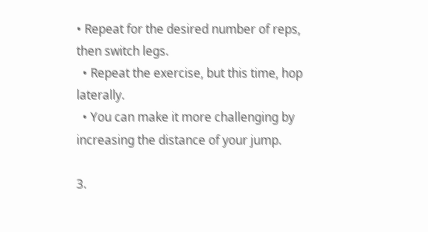• Repeat for the desired number of reps, then switch legs.
  • Repeat the exercise, but this time, hop laterally.
  • You can make it more challenging by increasing the distance of your jump.

3.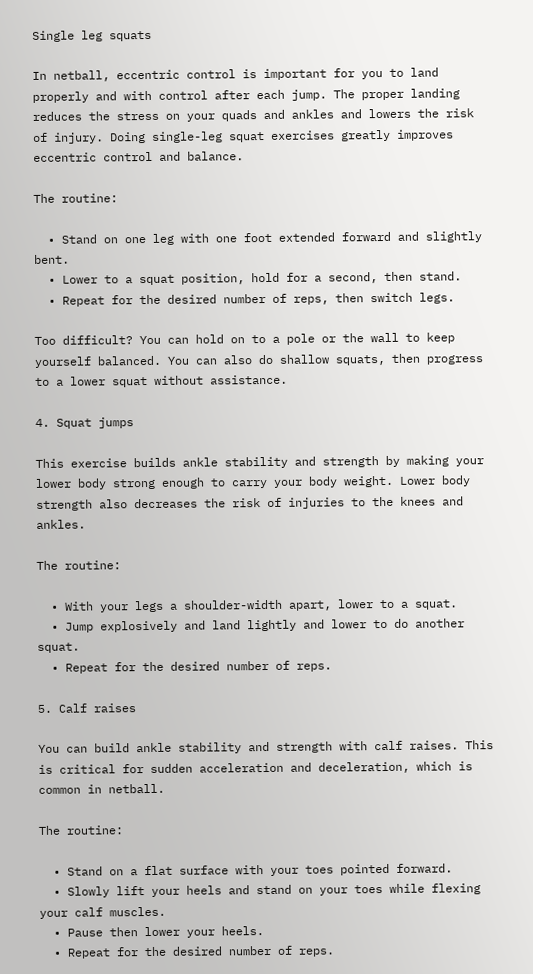Single leg squats

In netball, eccentric control is important for you to land properly and with control after each jump. The proper landing reduces the stress on your quads and ankles and lowers the risk of injury. Doing single-leg squat exercises greatly improves eccentric control and balance.

The routine:

  • Stand on one leg with one foot extended forward and slightly bent.
  • Lower to a squat position, hold for a second, then stand.
  • Repeat for the desired number of reps, then switch legs.

Too difficult? You can hold on to a pole or the wall to keep yourself balanced. You can also do shallow squats, then progress to a lower squat without assistance.

4. Squat jumps

This exercise builds ankle stability and strength by making your lower body strong enough to carry your body weight. Lower body strength also decreases the risk of injuries to the knees and ankles.

The routine:

  • With your legs a shoulder-width apart, lower to a squat.
  • Jump explosively and land lightly and lower to do another squat.
  • Repeat for the desired number of reps.

5. Calf raises

You can build ankle stability and strength with calf raises. This is critical for sudden acceleration and deceleration, which is common in netball.

The routine:

  • Stand on a flat surface with your toes pointed forward.
  • Slowly lift your heels and stand on your toes while flexing your calf muscles.
  • Pause then lower your heels.
  • Repeat for the desired number of reps.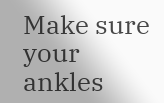Make sure your ankles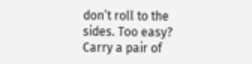don’t roll to the sides. Too easy? Carry a pair of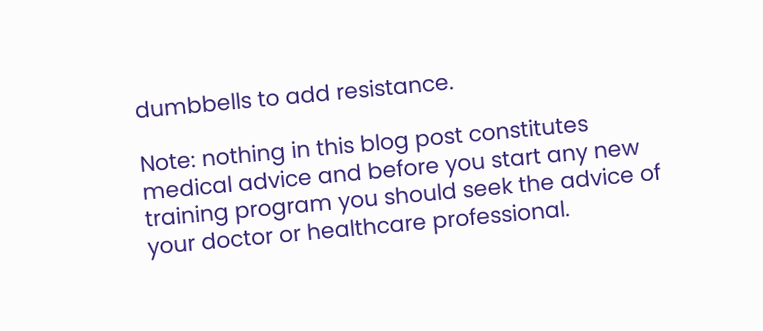dumbbells to add resistance.

Note: nothing in this blog post constitutes medical advice and before you start any new training program you should seek the advice of your doctor or healthcare professional.